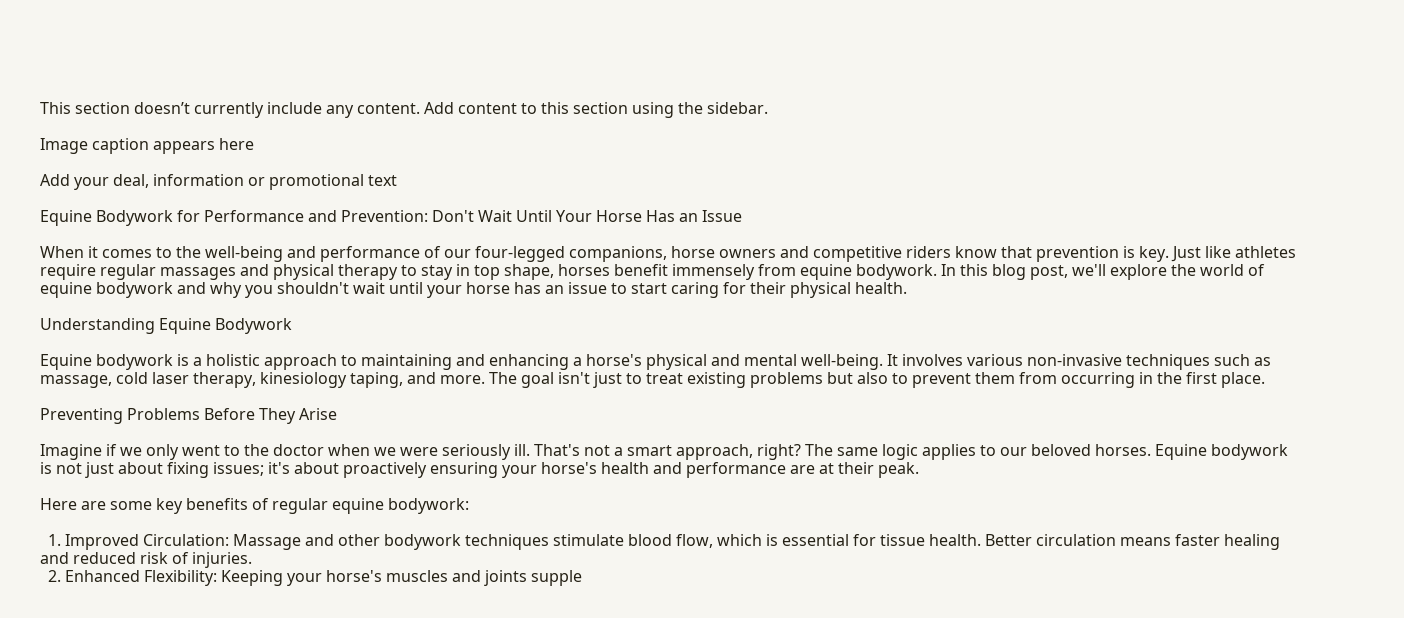This section doesn’t currently include any content. Add content to this section using the sidebar.

Image caption appears here

Add your deal, information or promotional text

Equine Bodywork for Performance and Prevention: Don't Wait Until Your Horse Has an Issue

When it comes to the well-being and performance of our four-legged companions, horse owners and competitive riders know that prevention is key. Just like athletes require regular massages and physical therapy to stay in top shape, horses benefit immensely from equine bodywork. In this blog post, we'll explore the world of equine bodywork and why you shouldn't wait until your horse has an issue to start caring for their physical health.

Understanding Equine Bodywork

Equine bodywork is a holistic approach to maintaining and enhancing a horse's physical and mental well-being. It involves various non-invasive techniques such as massage, cold laser therapy, kinesiology taping, and more. The goal isn't just to treat existing problems but also to prevent them from occurring in the first place.

Preventing Problems Before They Arise

Imagine if we only went to the doctor when we were seriously ill. That's not a smart approach, right? The same logic applies to our beloved horses. Equine bodywork is not just about fixing issues; it's about proactively ensuring your horse's health and performance are at their peak.

Here are some key benefits of regular equine bodywork:

  1. Improved Circulation: Massage and other bodywork techniques stimulate blood flow, which is essential for tissue health. Better circulation means faster healing and reduced risk of injuries.
  2. Enhanced Flexibility: Keeping your horse's muscles and joints supple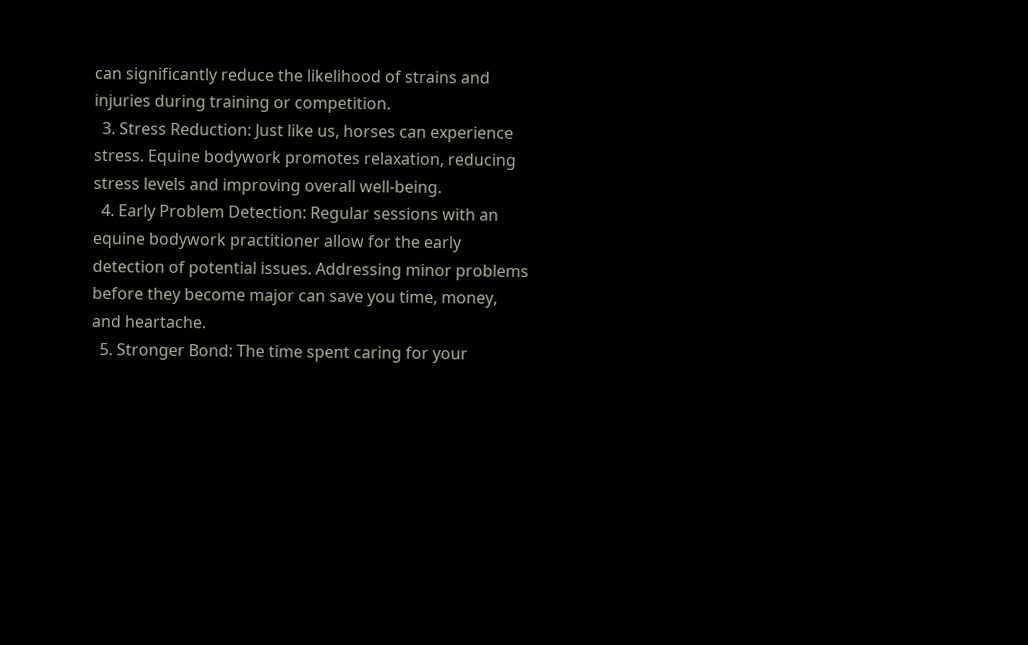can significantly reduce the likelihood of strains and injuries during training or competition.
  3. Stress Reduction: Just like us, horses can experience stress. Equine bodywork promotes relaxation, reducing stress levels and improving overall well-being.
  4. Early Problem Detection: Regular sessions with an equine bodywork practitioner allow for the early detection of potential issues. Addressing minor problems before they become major can save you time, money, and heartache.
  5. Stronger Bond: The time spent caring for your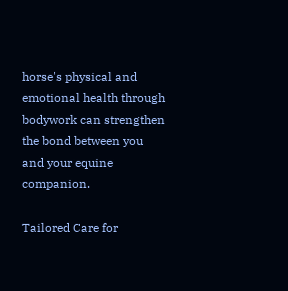horse's physical and emotional health through bodywork can strengthen the bond between you and your equine companion.

Tailored Care for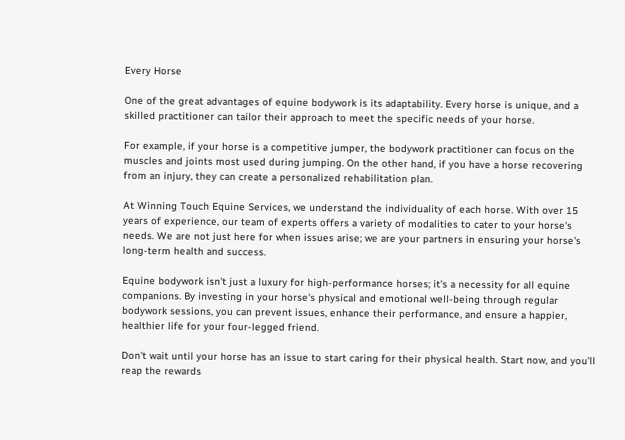Every Horse

One of the great advantages of equine bodywork is its adaptability. Every horse is unique, and a skilled practitioner can tailor their approach to meet the specific needs of your horse.

For example, if your horse is a competitive jumper, the bodywork practitioner can focus on the muscles and joints most used during jumping. On the other hand, if you have a horse recovering from an injury, they can create a personalized rehabilitation plan.

At Winning Touch Equine Services, we understand the individuality of each horse. With over 15 years of experience, our team of experts offers a variety of modalities to cater to your horse's needs. We are not just here for when issues arise; we are your partners in ensuring your horse's long-term health and success.

Equine bodywork isn't just a luxury for high-performance horses; it's a necessity for all equine companions. By investing in your horse's physical and emotional well-being through regular bodywork sessions, you can prevent issues, enhance their performance, and ensure a happier, healthier life for your four-legged friend.

Don't wait until your horse has an issue to start caring for their physical health. Start now, and you'll reap the rewards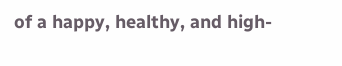of a happy, healthy, and high-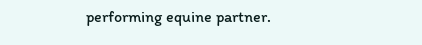performing equine partner.